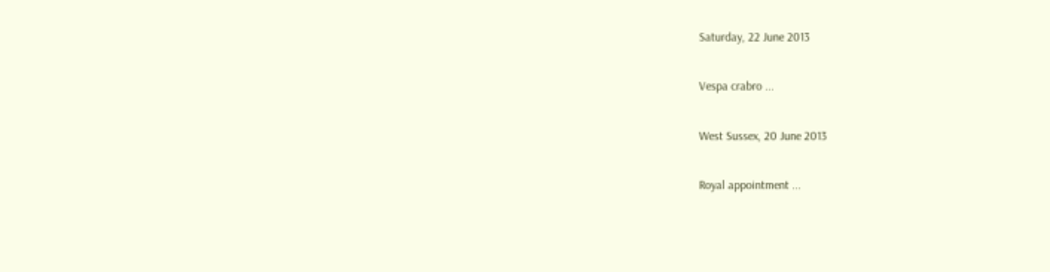Saturday, 22 June 2013

Vespa crabro ...

West Sussex, 20 June 2013

Royal appointment ...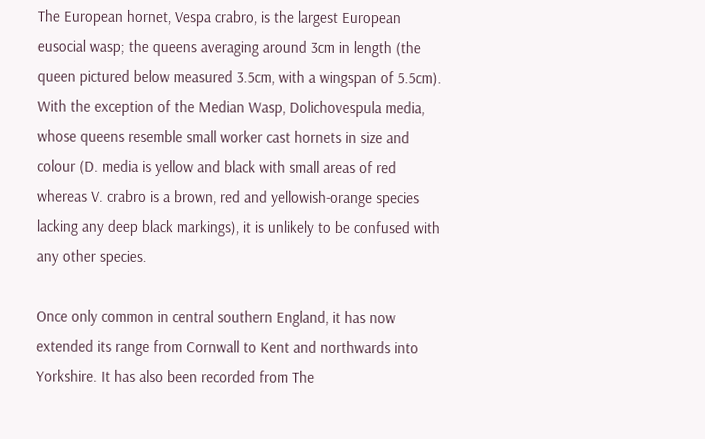The European hornet, Vespa crabro, is the largest European eusocial wasp; the queens averaging around 3cm in length (the queen pictured below measured 3.5cm, with a wingspan of 5.5cm). With the exception of the Median Wasp, Dolichovespula media, whose queens resemble small worker cast hornets in size and colour (D. media is yellow and black with small areas of red whereas V. crabro is a brown, red and yellowish-orange species lacking any deep black markings), it is unlikely to be confused with any other species.

Once only common in central southern England, it has now extended its range from Cornwall to Kent and northwards into Yorkshire. It has also been recorded from The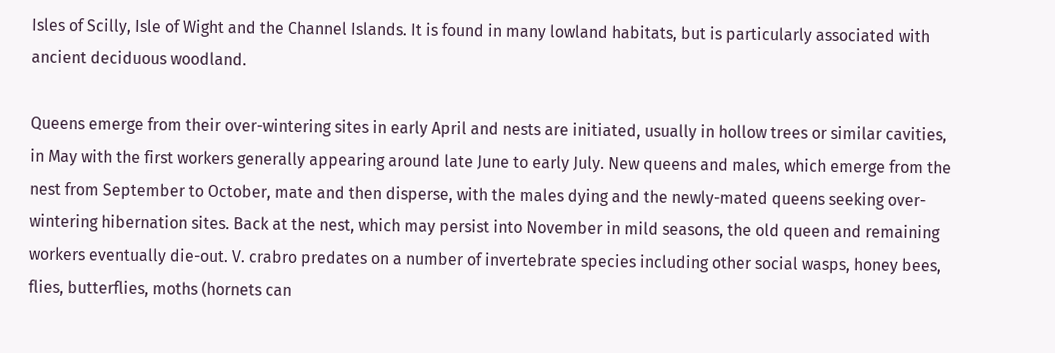Isles of Scilly, Isle of Wight and the Channel Islands. It is found in many lowland habitats, but is particularly associated with ancient deciduous woodland.

Queens emerge from their over-wintering sites in early April and nests are initiated, usually in hollow trees or similar cavities, in May with the first workers generally appearing around late June to early July. New queens and males, which emerge from the nest from September to October, mate and then disperse, with the males dying and the newly-mated queens seeking over-wintering hibernation sites. Back at the nest, which may persist into November in mild seasons, the old queen and remaining workers eventually die-out. V. crabro predates on a number of invertebrate species including other social wasps, honey bees, flies, butterflies, moths (hornets can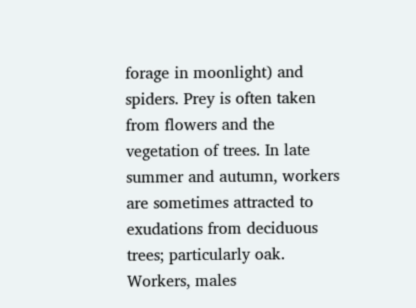forage in moonlight) and spiders. Prey is often taken from flowers and the vegetation of trees. In late summer and autumn, workers are sometimes attracted to exudations from deciduous trees; particularly oak. Workers, males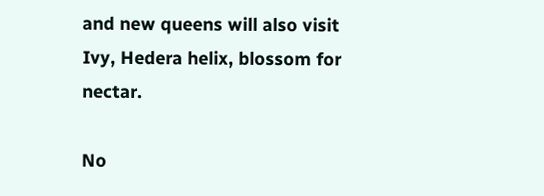and new queens will also visit Ivy, Hedera helix, blossom for nectar.

No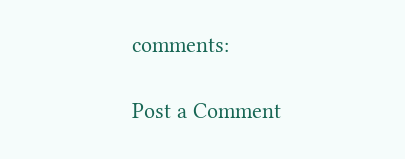comments:

Post a Comment